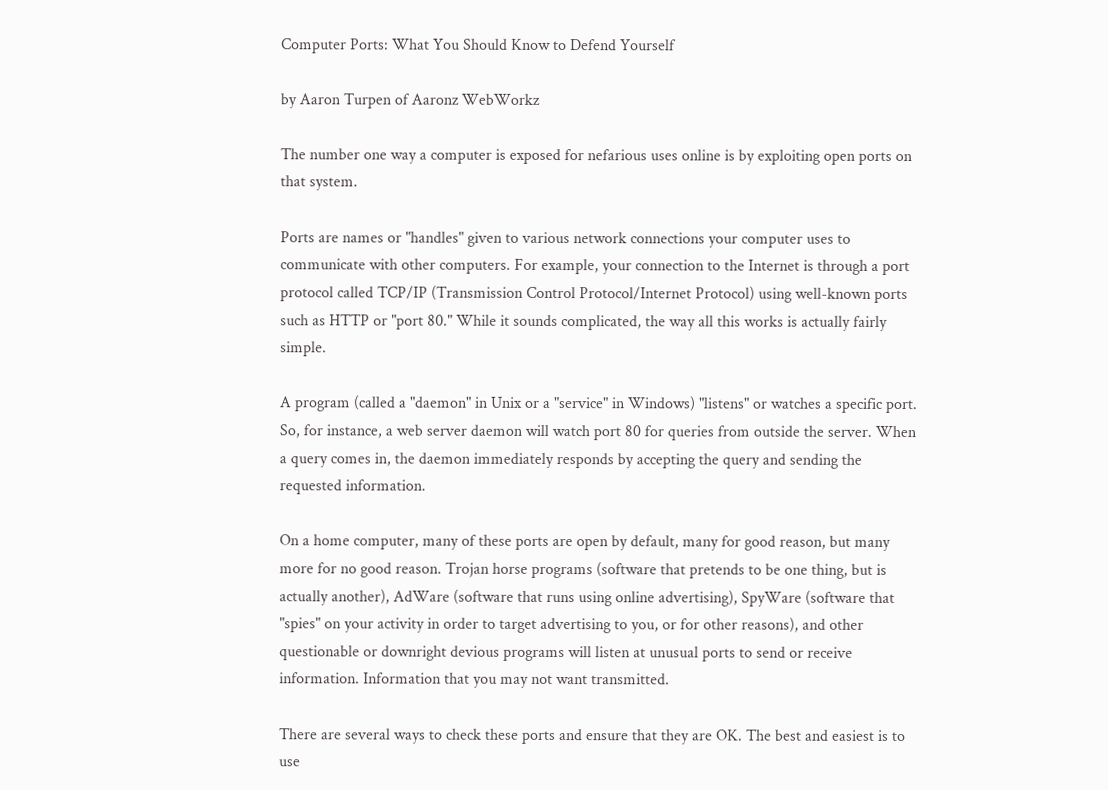Computer Ports: What You Should Know to Defend Yourself

by Aaron Turpen of Aaronz WebWorkz

The number one way a computer is exposed for nefarious uses online is by exploiting open ports on that system.

Ports are names or "handles" given to various network connections your computer uses to communicate with other computers. For example, your connection to the Internet is through a port protocol called TCP/IP (Transmission Control Protocol/Internet Protocol) using well-known ports such as HTTP or "port 80." While it sounds complicated, the way all this works is actually fairly simple.

A program (called a "daemon" in Unix or a "service" in Windows) "listens" or watches a specific port. So, for instance, a web server daemon will watch port 80 for queries from outside the server. When a query comes in, the daemon immediately responds by accepting the query and sending the requested information.

On a home computer, many of these ports are open by default, many for good reason, but many more for no good reason. Trojan horse programs (software that pretends to be one thing, but is actually another), AdWare (software that runs using online advertising), SpyWare (software that "spies" on your activity in order to target advertising to you, or for other reasons), and other questionable or downright devious programs will listen at unusual ports to send or receive information. Information that you may not want transmitted.

There are several ways to check these ports and ensure that they are OK. The best and easiest is to use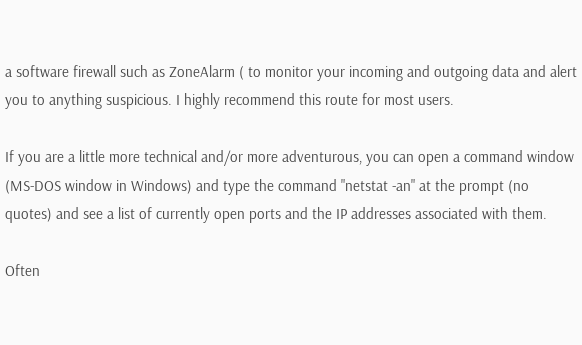a software firewall such as ZoneAlarm ( to monitor your incoming and outgoing data and alert you to anything suspicious. I highly recommend this route for most users.

If you are a little more technical and/or more adventurous, you can open a command window (MS-DOS window in Windows) and type the command "netstat -an" at the prompt (no quotes) and see a list of currently open ports and the IP addresses associated with them.

Often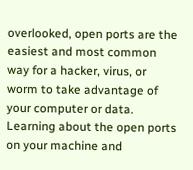overlooked, open ports are the easiest and most common way for a hacker, virus, or worm to take advantage of your computer or data. Learning about the open ports on your machine and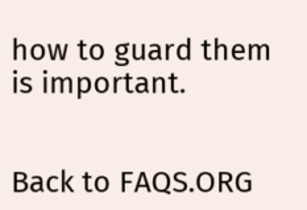how to guard them is important.


Back to FAQS.ORG